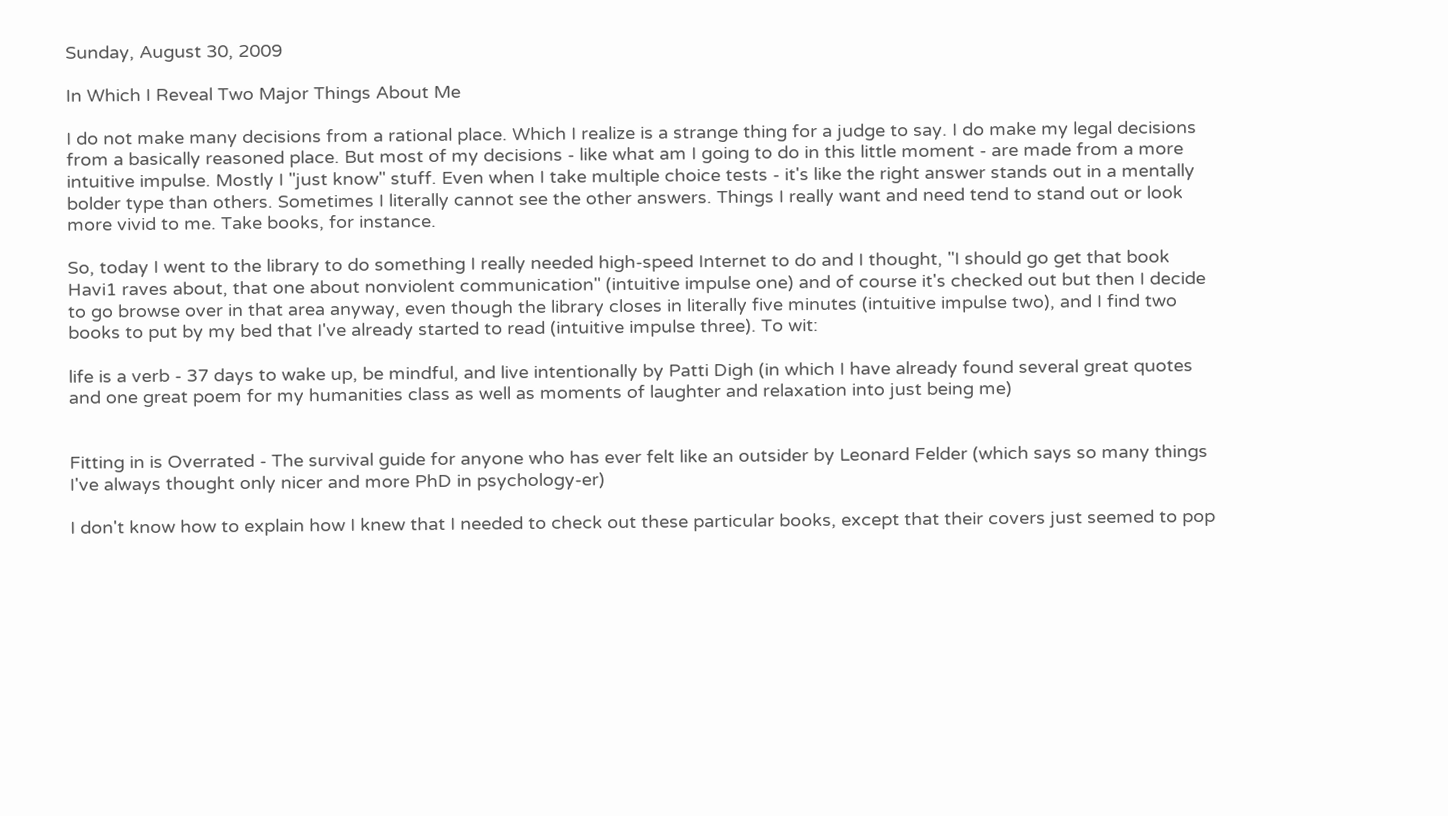Sunday, August 30, 2009

In Which I Reveal Two Major Things About Me

I do not make many decisions from a rational place. Which I realize is a strange thing for a judge to say. I do make my legal decisions from a basically reasoned place. But most of my decisions - like what am I going to do in this little moment - are made from a more intuitive impulse. Mostly I "just know" stuff. Even when I take multiple choice tests - it's like the right answer stands out in a mentally bolder type than others. Sometimes I literally cannot see the other answers. Things I really want and need tend to stand out or look more vivid to me. Take books, for instance.

So, today I went to the library to do something I really needed high-speed Internet to do and I thought, "I should go get that book Havi1 raves about, that one about nonviolent communication" (intuitive impulse one) and of course it's checked out but then I decide to go browse over in that area anyway, even though the library closes in literally five minutes (intuitive impulse two), and I find two books to put by my bed that I've already started to read (intuitive impulse three). To wit:

life is a verb - 37 days to wake up, be mindful, and live intentionally by Patti Digh (in which I have already found several great quotes and one great poem for my humanities class as well as moments of laughter and relaxation into just being me)


Fitting in is Overrated - The survival guide for anyone who has ever felt like an outsider by Leonard Felder (which says so many things I've always thought only nicer and more PhD in psychology-er)

I don't know how to explain how I knew that I needed to check out these particular books, except that their covers just seemed to pop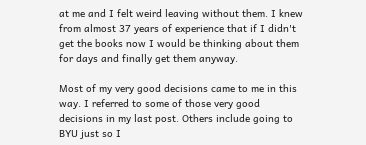at me and I felt weird leaving without them. I knew from almost 37 years of experience that if I didn't get the books now I would be thinking about them for days and finally get them anyway.

Most of my very good decisions came to me in this way. I referred to some of those very good decisions in my last post. Others include going to BYU just so I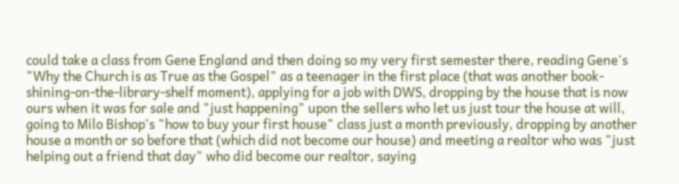could take a class from Gene England and then doing so my very first semester there, reading Gene's "Why the Church is as True as the Gospel" as a teenager in the first place (that was another book-shining-on-the-library-shelf moment), applying for a job with DWS, dropping by the house that is now ours when it was for sale and "just happening" upon the sellers who let us just tour the house at will, going to Milo Bishop's "how to buy your first house" class just a month previously, dropping by another house a month or so before that (which did not become our house) and meeting a realtor who was "just helping out a friend that day" who did become our realtor, saying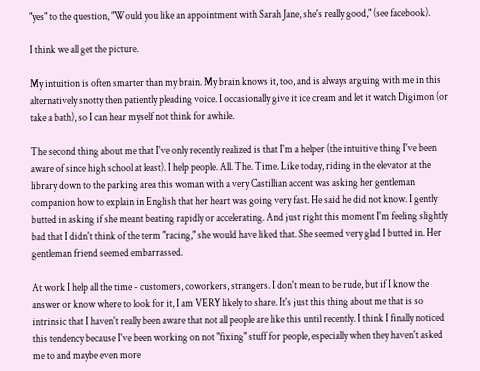"yes" to the question, "Would you like an appointment with Sarah Jane, she's really good," (see facebook).

I think we all get the picture.

My intuition is often smarter than my brain. My brain knows it, too, and is always arguing with me in this alternatively snotty then patiently pleading voice. I occasionally give it ice cream and let it watch Digimon (or take a bath), so I can hear myself not think for awhile.

The second thing about me that I've only recently realized is that I'm a helper (the intuitive thing I've been aware of since high school at least). I help people. All. The. Time. Like today, riding in the elevator at the library down to the parking area this woman with a very Castillian accent was asking her gentleman companion how to explain in English that her heart was going very fast. He said he did not know. I gently butted in asking if she meant beating rapidly or accelerating. And just right this moment I'm feeling slightly bad that I didn't think of the term "racing," she would have liked that. She seemed very glad I butted in. Her gentleman friend seemed embarrassed.

At work I help all the time - customers, coworkers, strangers. I don't mean to be rude, but if I know the answer or know where to look for it, I am VERY likely to share. It's just this thing about me that is so intrinsic that I haven't really been aware that not all people are like this until recently. I think I finally noticed this tendency because I've been working on not "fixing" stuff for people, especially when they haven't asked me to and maybe even more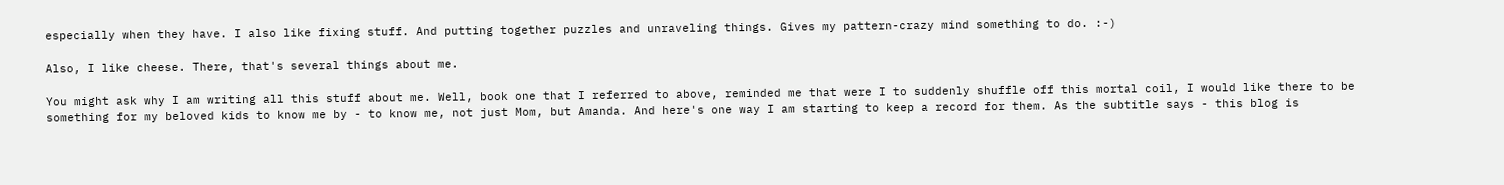especially when they have. I also like fixing stuff. And putting together puzzles and unraveling things. Gives my pattern-crazy mind something to do. :-)

Also, I like cheese. There, that's several things about me.

You might ask why I am writing all this stuff about me. Well, book one that I referred to above, reminded me that were I to suddenly shuffle off this mortal coil, I would like there to be something for my beloved kids to know me by - to know me, not just Mom, but Amanda. And here's one way I am starting to keep a record for them. As the subtitle says - this blog is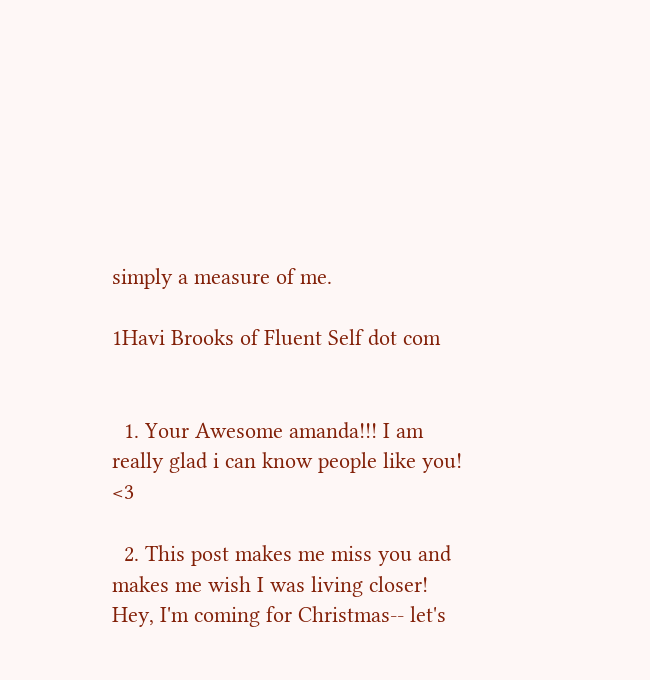simply a measure of me.

1Havi Brooks of Fluent Self dot com


  1. Your Awesome amanda!!! I am really glad i can know people like you! <3

  2. This post makes me miss you and makes me wish I was living closer! Hey, I'm coming for Christmas-- let's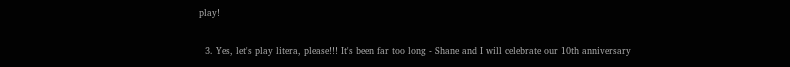play!

  3. Yes, let's play litera, please!!! It's been far too long - Shane and I will celebrate our 10th anniversary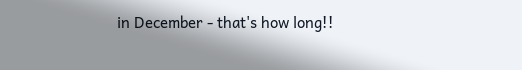in December - that's how long!!